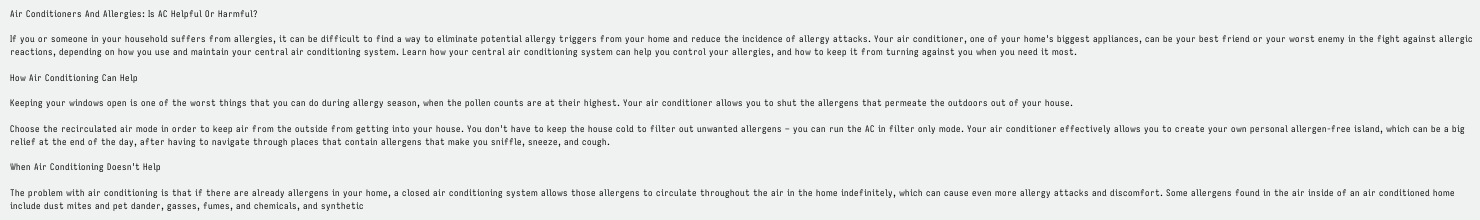Air Conditioners And Allergies: Is AC Helpful Or Harmful?

If you or someone in your household suffers from allergies, it can be difficult to find a way to eliminate potential allergy triggers from your home and reduce the incidence of allergy attacks. Your air conditioner, one of your home's biggest appliances, can be your best friend or your worst enemy in the fight against allergic reactions, depending on how you use and maintain your central air conditioning system. Learn how your central air conditioning system can help you control your allergies, and how to keep it from turning against you when you need it most.

How Air Conditioning Can Help

Keeping your windows open is one of the worst things that you can do during allergy season, when the pollen counts are at their highest. Your air conditioner allows you to shut the allergens that permeate the outdoors out of your house.

Choose the recirculated air mode in order to keep air from the outside from getting into your house. You don't have to keep the house cold to filter out unwanted allergens – you can run the AC in filter only mode. Your air conditioner effectively allows you to create your own personal allergen-free island, which can be a big relief at the end of the day, after having to navigate through places that contain allergens that make you sniffle, sneeze, and cough.

When Air Conditioning Doesn't Help

The problem with air conditioning is that if there are already allergens in your home, a closed air conditioning system allows those allergens to circulate throughout the air in the home indefinitely, which can cause even more allergy attacks and discomfort. Some allergens found in the air inside of an air conditioned home include dust mites and pet dander, gasses, fumes, and chemicals, and synthetic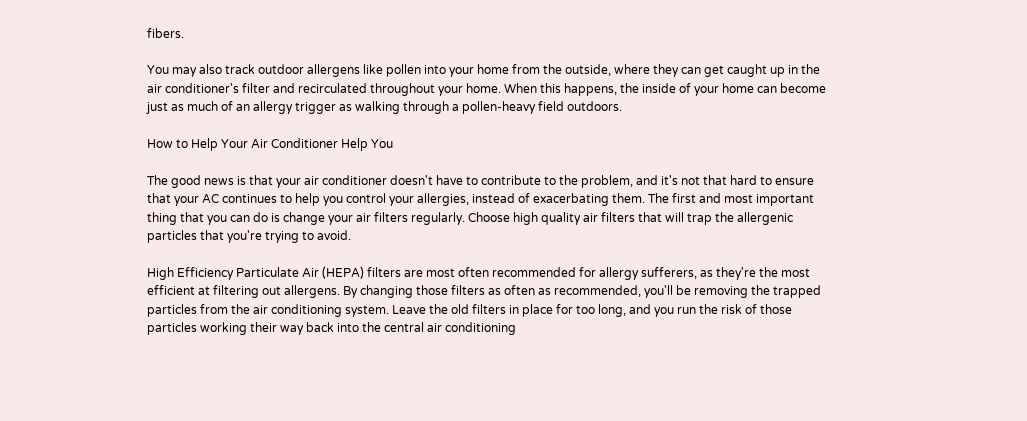fibers.

You may also track outdoor allergens like pollen into your home from the outside, where they can get caught up in the air conditioner's filter and recirculated throughout your home. When this happens, the inside of your home can become just as much of an allergy trigger as walking through a pollen-heavy field outdoors.

How to Help Your Air Conditioner Help You

The good news is that your air conditioner doesn't have to contribute to the problem, and it's not that hard to ensure that your AC continues to help you control your allergies, instead of exacerbating them. The first and most important thing that you can do is change your air filters regularly. Choose high quality air filters that will trap the allergenic particles that you're trying to avoid.

High Efficiency Particulate Air (HEPA) filters are most often recommended for allergy sufferers, as they're the most efficient at filtering out allergens. By changing those filters as often as recommended, you'll be removing the trapped particles from the air conditioning system. Leave the old filters in place for too long, and you run the risk of those particles working their way back into the central air conditioning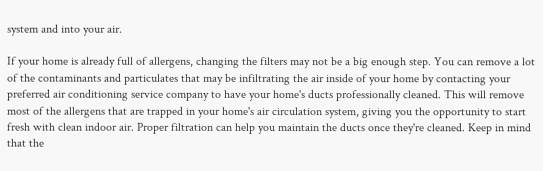system and into your air.

If your home is already full of allergens, changing the filters may not be a big enough step. You can remove a lot of the contaminants and particulates that may be infiltrating the air inside of your home by contacting your preferred air conditioning service company to have your home's ducts professionally cleaned. This will remove most of the allergens that are trapped in your home's air circulation system, giving you the opportunity to start fresh with clean indoor air. Proper filtration can help you maintain the ducts once they're cleaned. Keep in mind that the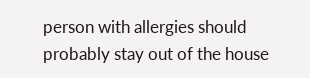person with allergies should probably stay out of the house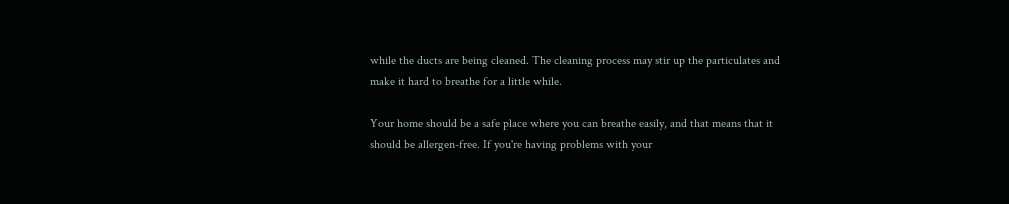while the ducts are being cleaned. The cleaning process may stir up the particulates and make it hard to breathe for a little while.

Your home should be a safe place where you can breathe easily, and that means that it should be allergen-free. If you're having problems with your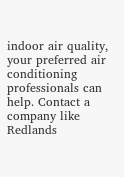indoor air quality, your preferred air conditioning professionals can help. Contact a company like Redlands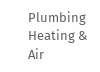Plumbing Heating & Air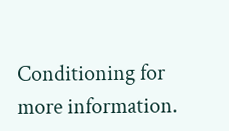Conditioning for more information.